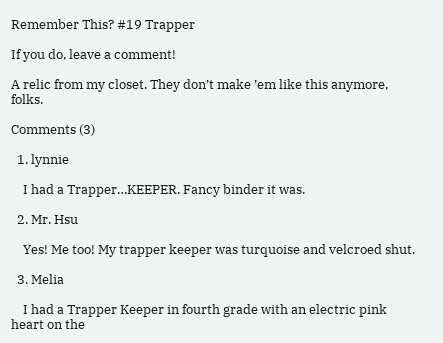Remember This? #19 Trapper

If you do, leave a comment!

A relic from my closet. They don’t make ’em like this anymore, folks.

Comments (3)

  1. lynnie

    I had a Trapper…KEEPER. Fancy binder it was.

  2. Mr. Hsu

    Yes! Me too! My trapper keeper was turquoise and velcroed shut.

  3. Melia

    I had a Trapper Keeper in fourth grade with an electric pink heart on the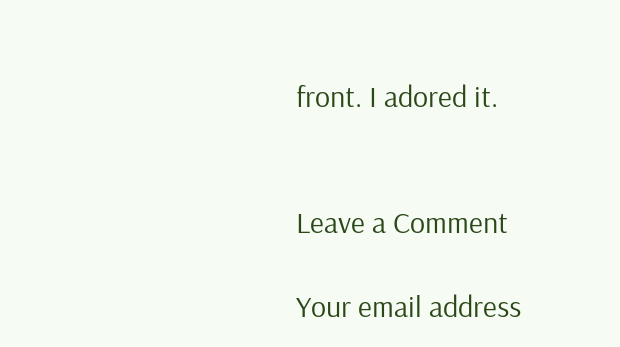front. I adored it.


Leave a Comment

Your email address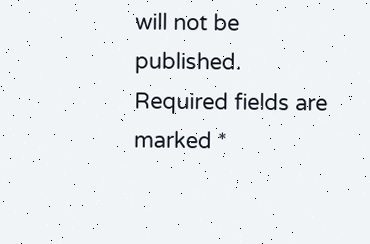will not be published. Required fields are marked *